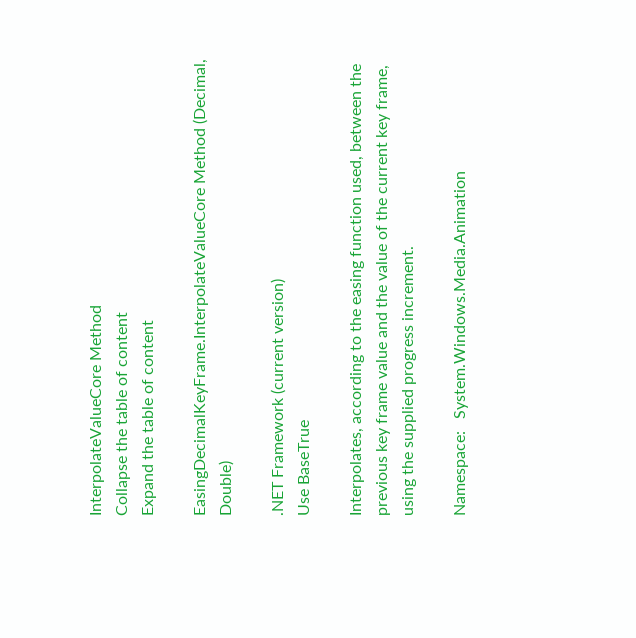InterpolateValueCore Method
Collapse the table of content
Expand the table of content

EasingDecimalKeyFrame.InterpolateValueCore Method (Decimal, Double)

.NET Framework (current version)
Use BaseTrue

Interpolates, according to the easing function used, between the previous key frame value and the value of the current key frame, using the supplied progress increment.

Namespace:   System.Windows.Media.Animation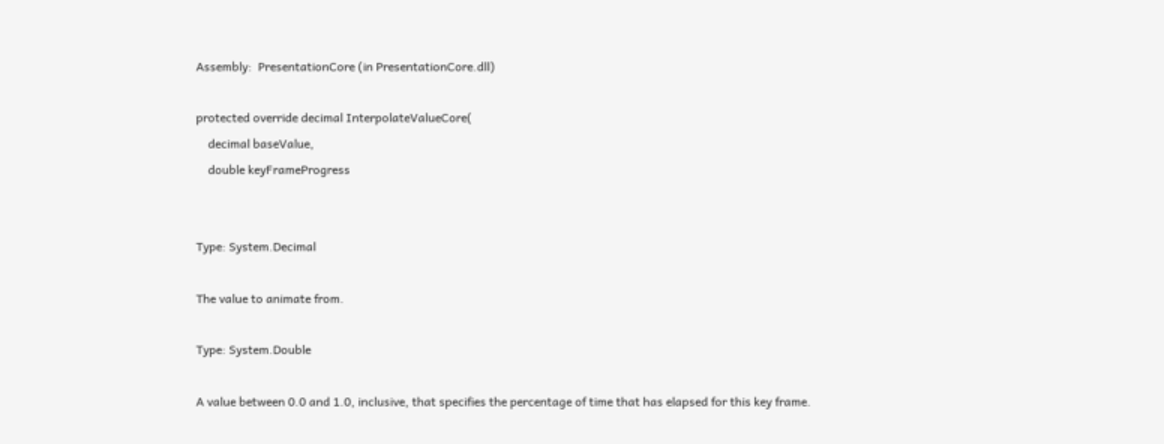Assembly:  PresentationCore (in PresentationCore.dll)

protected override decimal InterpolateValueCore(
    decimal baseValue,
    double keyFrameProgress


Type: System.Decimal

The value to animate from.

Type: System.Double

A value between 0.0 and 1.0, inclusive, that specifies the percentage of time that has elapsed for this key frame.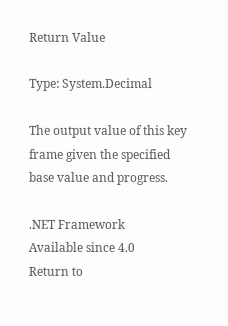Return Value

Type: System.Decimal

The output value of this key frame given the specified base value and progress.

.NET Framework
Available since 4.0
Return to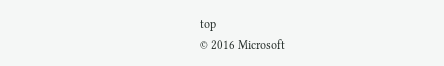top
© 2016 Microsoft